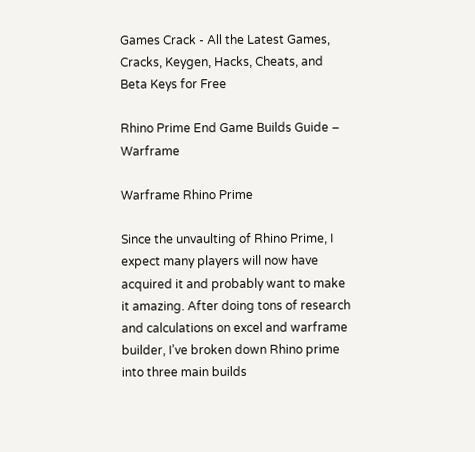Games Crack - All the Latest Games, Cracks, Keygen, Hacks, Cheats, and Beta Keys for Free

Rhino Prime End Game Builds Guide – Warframe

Warframe Rhino Prime

Since the unvaulting of Rhino Prime, I expect many players will now have acquired it and probably want to make it amazing. After doing tons of research and calculations on excel and warframe builder, I’ve broken down Rhino prime into three main builds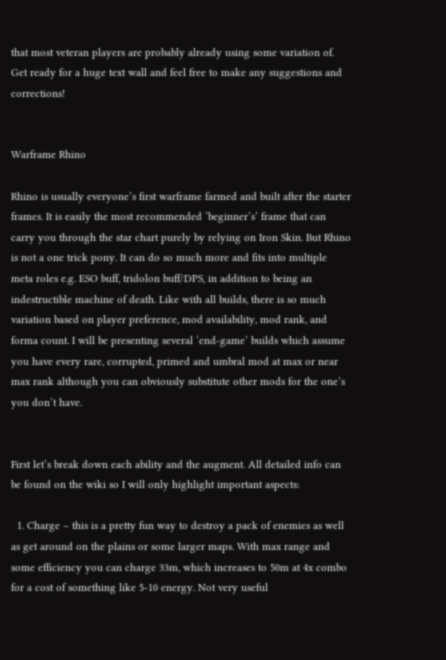that most veteran players are probably already using some variation of. Get ready for a huge text wall and feel free to make any suggestions and corrections!


Warframe Rhino

Rhino is usually everyone’s first warframe farmed and built after the starter frames. It is easily the most recommended ‘beginner’s’ frame that can carry you through the star chart purely by relying on Iron Skin. But Rhino is not a one trick pony. It can do so much more and fits into multiple meta roles e.g. ESO buff, tridolon buff/DPS, in addition to being an indestructible machine of death. Like with all builds, there is so much variation based on player preference, mod availability, mod rank, and forma count. I will be presenting several ‘end-game’ builds which assume you have every rare, corrupted, primed and umbral mod at max or near max rank although you can obviously substitute other mods for the one’s you don’t have.


First let’s break down each ability and the augment. All detailed info can be found on the wiki so I will only highlight important aspects:

  1. Charge – this is a pretty fun way to destroy a pack of enemies as well as get around on the plains or some larger maps. With max range and some efficiency you can charge 33m, which increases to 50m at 4x combo for a cost of something like 5-10 energy. Not very useful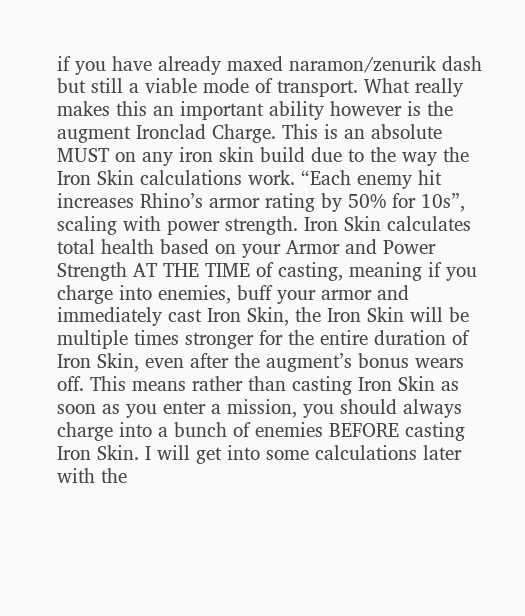if you have already maxed naramon/zenurik dash but still a viable mode of transport. What really makes this an important ability however is the augment Ironclad Charge. This is an absolute MUST on any iron skin build due to the way the Iron Skin calculations work. “Each enemy hit increases Rhino’s armor rating by 50% for 10s”, scaling with power strength. Iron Skin calculates total health based on your Armor and Power Strength AT THE TIME of casting, meaning if you charge into enemies, buff your armor and immediately cast Iron Skin, the Iron Skin will be multiple times stronger for the entire duration of Iron Skin, even after the augment’s bonus wears off. This means rather than casting Iron Skin as soon as you enter a mission, you should always charge into a bunch of enemies BEFORE casting Iron Skin. I will get into some calculations later with the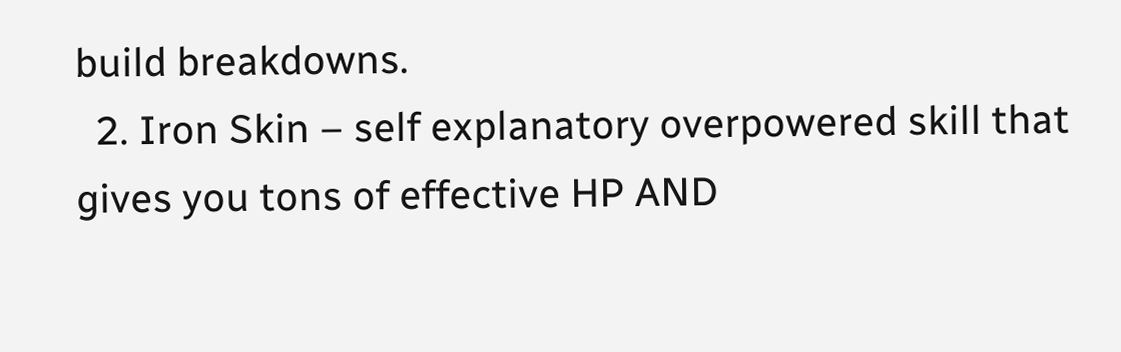build breakdowns.
  2. Iron Skin – self explanatory overpowered skill that gives you tons of effective HP AND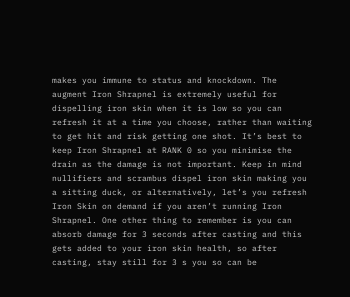makes you immune to status and knockdown. The augment Iron Shrapnel is extremely useful for dispelling iron skin when it is low so you can refresh it at a time you choose, rather than waiting to get hit and risk getting one shot. It’s best to keep Iron Shrapnel at RANK 0 so you minimise the drain as the damage is not important. Keep in mind nullifiers and scrambus dispel iron skin making you a sitting duck, or alternatively, let’s you refresh Iron Skin on demand if you aren’t running Iron Shrapnel. One other thing to remember is you can absorb damage for 3 seconds after casting and this gets added to your iron skin health, so after casting, stay still for 3 s you so can be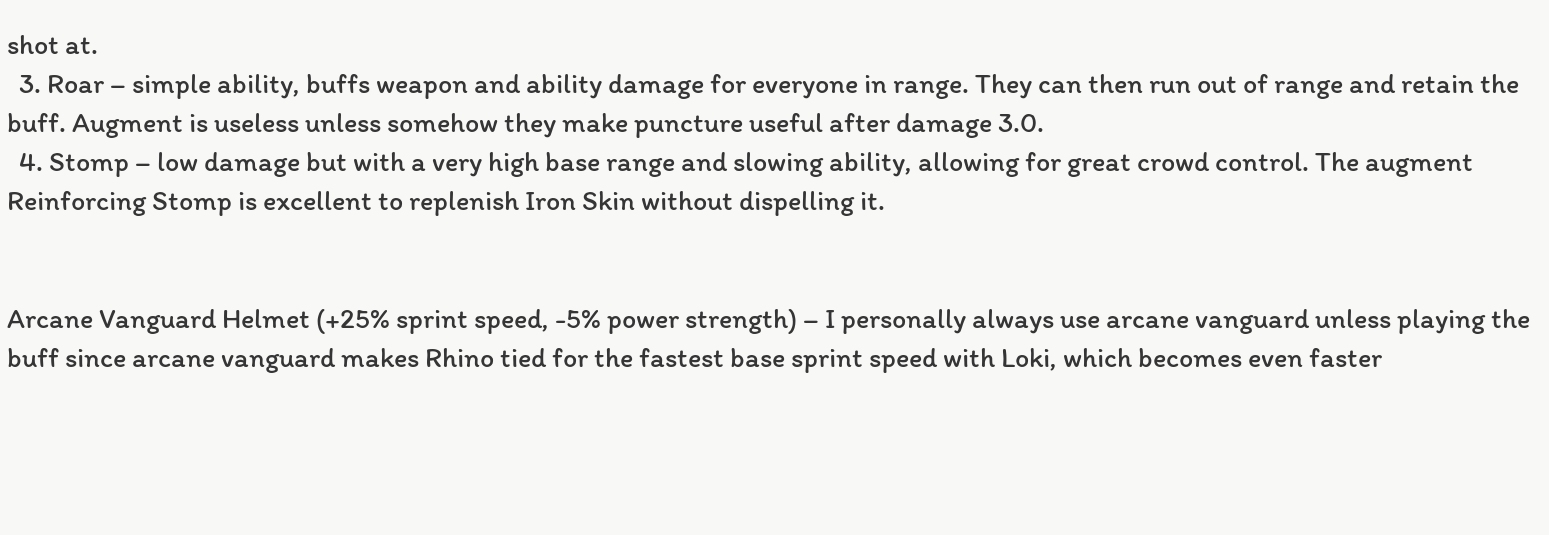shot at.
  3. Roar – simple ability, buffs weapon and ability damage for everyone in range. They can then run out of range and retain the buff. Augment is useless unless somehow they make puncture useful after damage 3.0.
  4. Stomp – low damage but with a very high base range and slowing ability, allowing for great crowd control. The augment Reinforcing Stomp is excellent to replenish Iron Skin without dispelling it.


Arcane Vanguard Helmet (+25% sprint speed, -5% power strength) – I personally always use arcane vanguard unless playing the buff since arcane vanguard makes Rhino tied for the fastest base sprint speed with Loki, which becomes even faster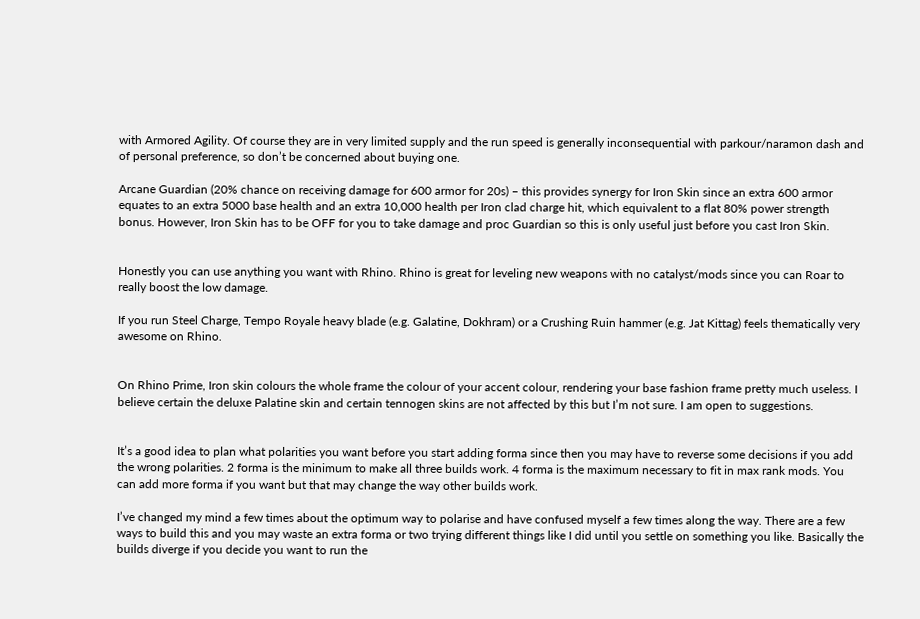with Armored Agility. Of course they are in very limited supply and the run speed is generally inconsequential with parkour/naramon dash and of personal preference, so don’t be concerned about buying one.

Arcane Guardian (20% chance on receiving damage for 600 armor for 20s) – this provides synergy for Iron Skin since an extra 600 armor equates to an extra 5000 base health and an extra 10,000 health per Iron clad charge hit, which equivalent to a flat 80% power strength bonus. However, Iron Skin has to be OFF for you to take damage and proc Guardian so this is only useful just before you cast Iron Skin.


Honestly you can use anything you want with Rhino. Rhino is great for leveling new weapons with no catalyst/mods since you can Roar to really boost the low damage.

If you run Steel Charge, Tempo Royale heavy blade (e.g. Galatine, Dokhram) or a Crushing Ruin hammer (e.g. Jat Kittag) feels thematically very awesome on Rhino.


On Rhino Prime, Iron skin colours the whole frame the colour of your accent colour, rendering your base fashion frame pretty much useless. I believe certain the deluxe Palatine skin and certain tennogen skins are not affected by this but I’m not sure. I am open to suggestions.


It’s a good idea to plan what polarities you want before you start adding forma since then you may have to reverse some decisions if you add the wrong polarities. 2 forma is the minimum to make all three builds work. 4 forma is the maximum necessary to fit in max rank mods. You can add more forma if you want but that may change the way other builds work.

I’ve changed my mind a few times about the optimum way to polarise and have confused myself a few times along the way. There are a few ways to build this and you may waste an extra forma or two trying different things like I did until you settle on something you like. Basically the builds diverge if you decide you want to run the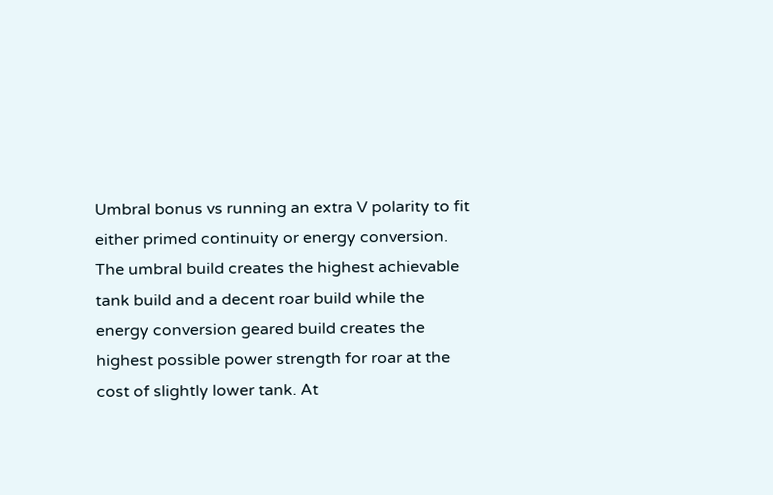Umbral bonus vs running an extra V polarity to fit either primed continuity or energy conversion. The umbral build creates the highest achievable tank build and a decent roar build while the energy conversion geared build creates the highest possible power strength for roar at the cost of slightly lower tank. At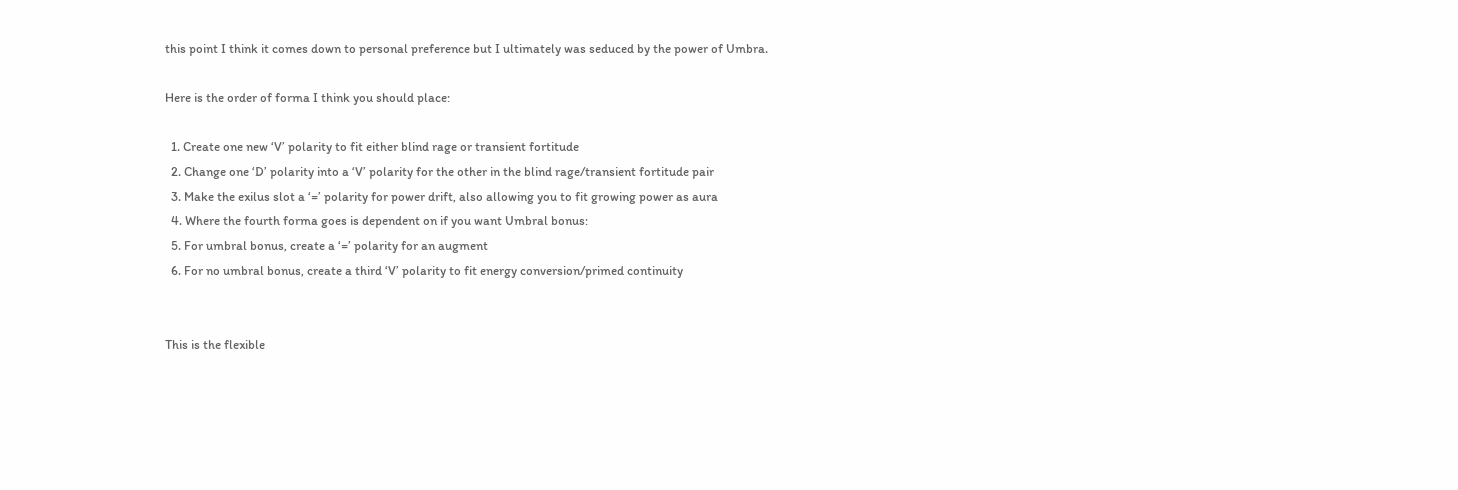this point I think it comes down to personal preference but I ultimately was seduced by the power of Umbra.

Here is the order of forma I think you should place:

  1. Create one new ‘V’ polarity to fit either blind rage or transient fortitude
  2. Change one ‘D’ polarity into a ‘V’ polarity for the other in the blind rage/transient fortitude pair
  3. Make the exilus slot a ‘=’ polarity for power drift, also allowing you to fit growing power as aura
  4. Where the fourth forma goes is dependent on if you want Umbral bonus:
  5. For umbral bonus, create a ‘=’ polarity for an augment
  6. For no umbral bonus, create a third ‘V’ polarity to fit energy conversion/primed continuity


This is the flexible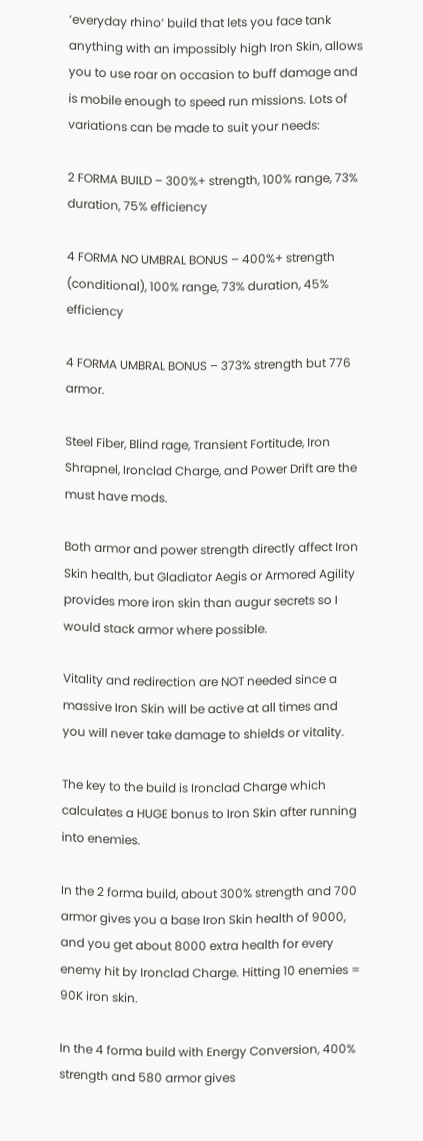‘everyday rhino’ build that lets you face tank anything with an impossibly high Iron Skin, allows you to use roar on occasion to buff damage and is mobile enough to speed run missions. Lots of variations can be made to suit your needs:

2 FORMA BUILD – 300%+ strength, 100% range, 73% duration, 75% efficiency

4 FORMA NO UMBRAL BONUS – 400%+ strength (conditional), 100% range, 73% duration, 45% efficiency

4 FORMA UMBRAL BONUS – 373% strength but 776 armor.

Steel Fiber, Blind rage, Transient Fortitude, Iron Shrapnel, Ironclad Charge, and Power Drift are the must have mods.

Both armor and power strength directly affect Iron Skin health, but Gladiator Aegis or Armored Agility provides more iron skin than augur secrets so I would stack armor where possible.

Vitality and redirection are NOT needed since a massive Iron Skin will be active at all times and you will never take damage to shields or vitality.

The key to the build is Ironclad Charge which calculates a HUGE bonus to Iron Skin after running into enemies.

In the 2 forma build, about 300% strength and 700 armor gives you a base Iron Skin health of 9000, and you get about 8000 extra health for every enemy hit by Ironclad Charge. Hitting 10 enemies = 90K iron skin.

In the 4 forma build with Energy Conversion, 400% strength and 580 armor gives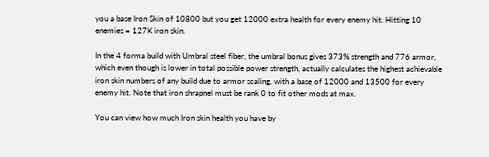you a base Iron Skin of 10800 but you get 12000 extra health for every enemy hit. Hitting 10 enemies = 127K iron skin.

In the 4 forma build with Umbral steel fiber, the umbral bonus gives 373% strength and 776 armor, which even though is lower in total possible power strength, actually calculates the highest achievable iron skin numbers of any build due to armor scaling, with a base of 12000 and 13500 for every enemy hit. Note that iron shrapnel must be rank 0 to fit other mods at max.

You can view how much Iron skin health you have by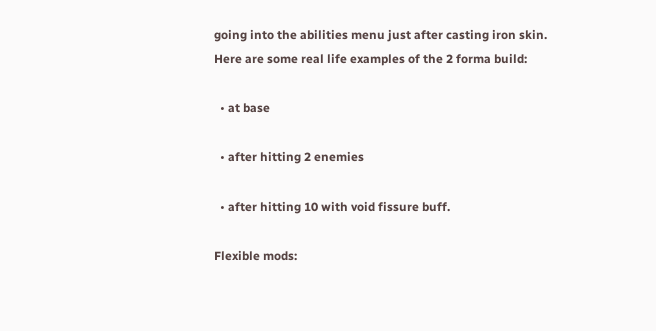going into the abilities menu just after casting iron skin. Here are some real life examples of the 2 forma build:

  • at base

  • after hitting 2 enemies

  • after hitting 10 with void fissure buff.

Flexible mods: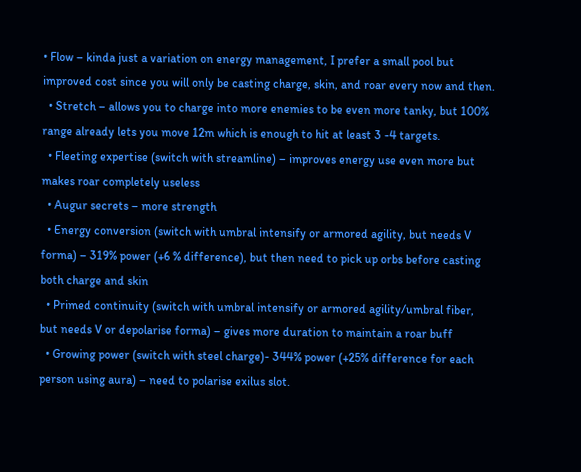• Flow – kinda just a variation on energy management, I prefer a small pool but improved cost since you will only be casting charge, skin, and roar every now and then.
  • Stretch – allows you to charge into more enemies to be even more tanky, but 100% range already lets you move 12m which is enough to hit at least 3 -4 targets.
  • Fleeting expertise (switch with streamline) – improves energy use even more but makes roar completely useless
  • Augur secrets – more strength
  • Energy conversion (switch with umbral intensify or armored agility, but needs V forma) – 319% power (+6 % difference), but then need to pick up orbs before casting both charge and skin
  • Primed continuity (switch with umbral intensify or armored agility/umbral fiber, but needs V or depolarise forma) – gives more duration to maintain a roar buff
  • Growing power (switch with steel charge)- 344% power (+25% difference for each person using aura) – need to polarise exilus slot.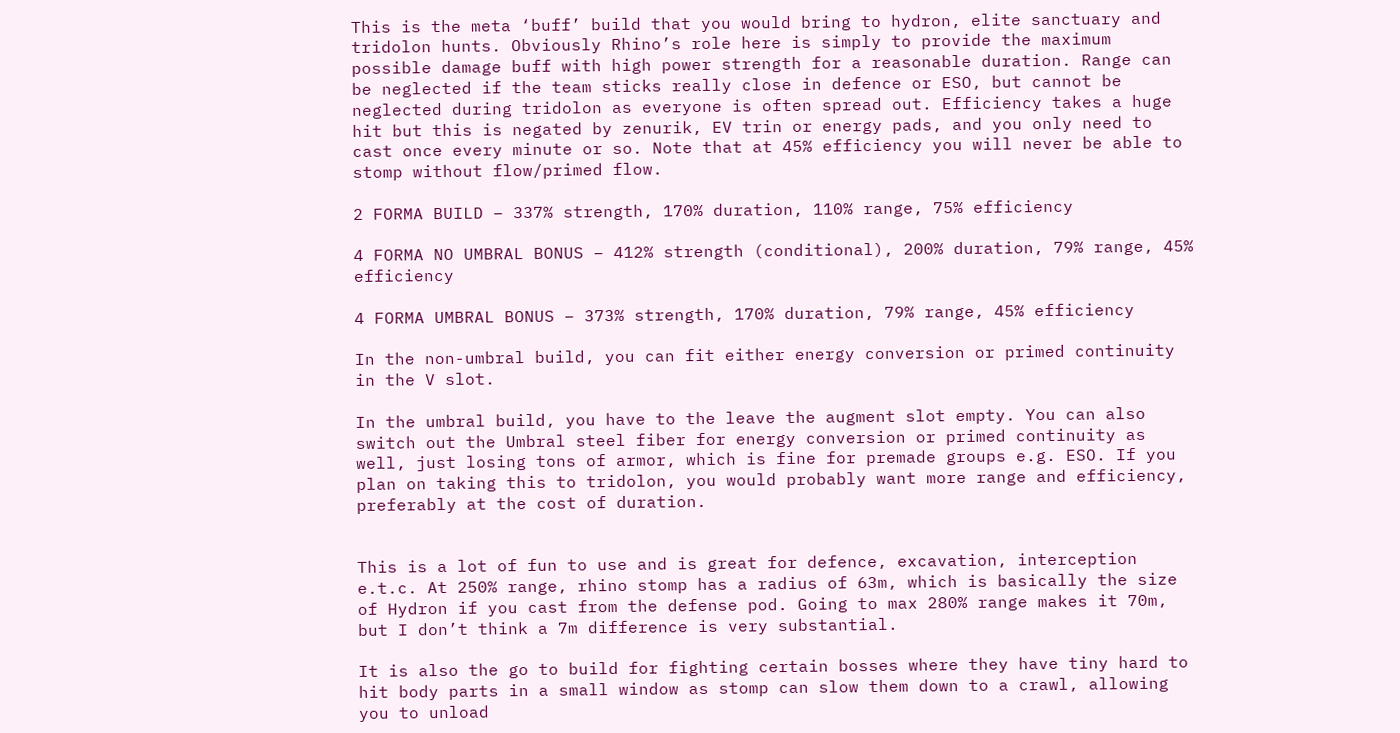This is the meta ‘buff’ build that you would bring to hydron, elite sanctuary and tridolon hunts. Obviously Rhino’s role here is simply to provide the maximum possible damage buff with high power strength for a reasonable duration. Range can be neglected if the team sticks really close in defence or ESO, but cannot be neglected during tridolon as everyone is often spread out. Efficiency takes a huge hit but this is negated by zenurik, EV trin or energy pads, and you only need to cast once every minute or so. Note that at 45% efficiency you will never be able to stomp without flow/primed flow.

2 FORMA BUILD – 337% strength, 170% duration, 110% range, 75% efficiency

4 FORMA NO UMBRAL BONUS – 412% strength (conditional), 200% duration, 79% range, 45% efficiency

4 FORMA UMBRAL BONUS – 373% strength, 170% duration, 79% range, 45% efficiency

In the non-umbral build, you can fit either energy conversion or primed continuity in the V slot.

In the umbral build, you have to the leave the augment slot empty. You can also switch out the Umbral steel fiber for energy conversion or primed continuity as well, just losing tons of armor, which is fine for premade groups e.g. ESO. If you plan on taking this to tridolon, you would probably want more range and efficiency, preferably at the cost of duration.


This is a lot of fun to use and is great for defence, excavation, interception e.t.c. At 250% range, rhino stomp has a radius of 63m, which is basically the size of Hydron if you cast from the defense pod. Going to max 280% range makes it 70m, but I don’t think a 7m difference is very substantial.

It is also the go to build for fighting certain bosses where they have tiny hard to hit body parts in a small window as stomp can slow them down to a crawl, allowing you to unload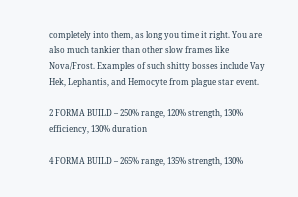completely into them, as long you time it right. You are also much tankier than other slow frames like Nova/Frost. Examples of such shitty bosses include Vay Hek, Lephantis, and Hemocyte from plague star event.

2 FORMA BUILD – 250% range, 120% strength, 130% efficiency, 130% duration

4 FORMA BUILD – 265% range, 135% strength, 130%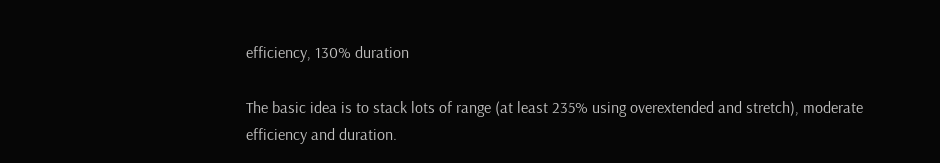efficiency, 130% duration

The basic idea is to stack lots of range (at least 235% using overextended and stretch), moderate efficiency and duration.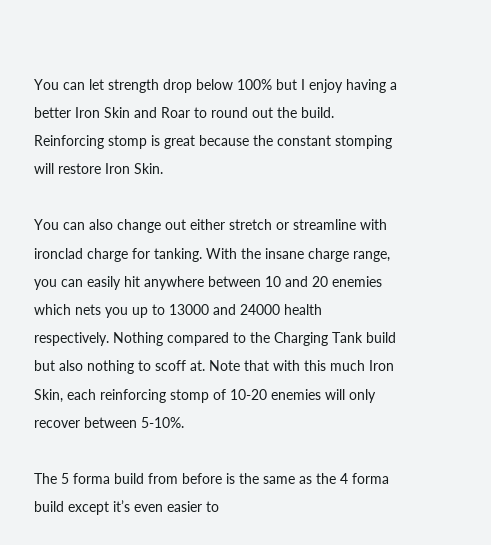You can let strength drop below 100% but I enjoy having a better Iron Skin and Roar to round out the build. Reinforcing stomp is great because the constant stomping will restore Iron Skin.

You can also change out either stretch or streamline with ironclad charge for tanking. With the insane charge range, you can easily hit anywhere between 10 and 20 enemies which nets you up to 13000 and 24000 health respectively. Nothing compared to the Charging Tank build but also nothing to scoff at. Note that with this much Iron Skin, each reinforcing stomp of 10-20 enemies will only recover between 5-10%.

The 5 forma build from before is the same as the 4 forma build except it’s even easier to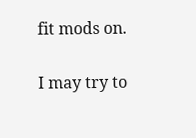fit mods on.

I may try to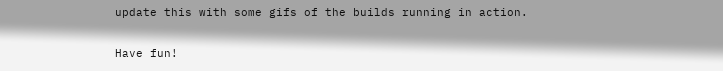update this with some gifs of the builds running in action.

Have fun!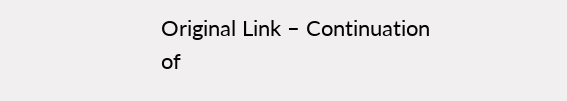Original Link – Continuation of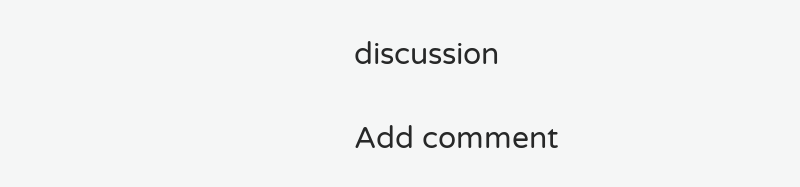discussion

Add comment